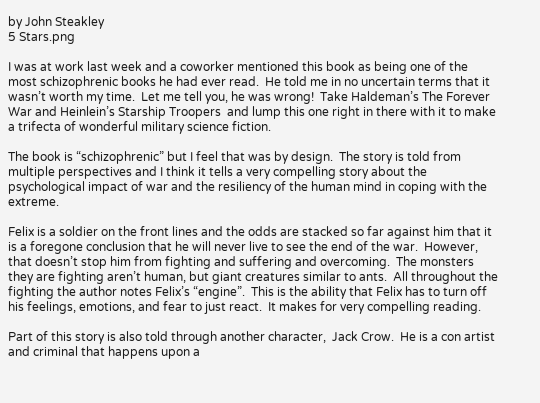by John Steakley
5 Stars.png

I was at work last week and a coworker mentioned this book as being one of the most schizophrenic books he had ever read.  He told me in no uncertain terms that it wasn’t worth my time.  Let me tell you, he was wrong!  Take Haldeman’s The Forever War and Heinlein’s Starship Troopers  and lump this one right in there with it to make a trifecta of wonderful military science fiction.

The book is “schizophrenic” but I feel that was by design.  The story is told from multiple perspectives and I think it tells a very compelling story about the psychological impact of war and the resiliency of the human mind in coping with the extreme.

Felix is a soldier on the front lines and the odds are stacked so far against him that it is a foregone conclusion that he will never live to see the end of the war.  However, that doesn’t stop him from fighting and suffering and overcoming.  The monsters they are fighting aren’t human, but giant creatures similar to ants.  All throughout the fighting the author notes Felix’s “engine”.  This is the ability that Felix has to turn off his feelings, emotions, and fear to just react.  It makes for very compelling reading.

Part of this story is also told through another character,  Jack Crow.  He is a con artist and criminal that happens upon a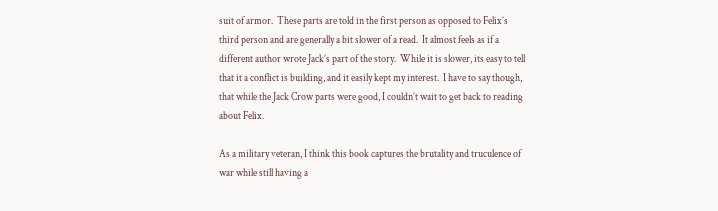suit of armor.  These parts are told in the first person as opposed to Felix’s third person and are generally a bit slower of a read.  It almost feels as if a different author wrote Jack’s part of the story.  While it is slower, its easy to tell that it a conflict is building, and it easily kept my interest.  I have to say though, that while the Jack Crow parts were good, I couldn’t wait to get back to reading about Felix.

As a military veteran, I think this book captures the brutality and truculence of war while still having a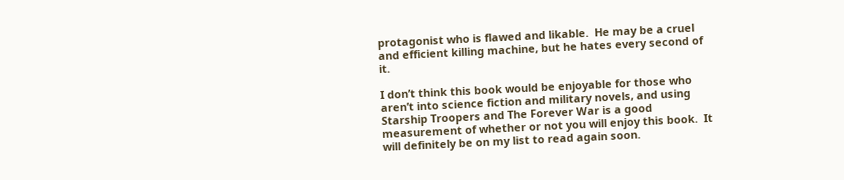protagonist who is flawed and likable.  He may be a cruel and efficient killing machine, but he hates every second of it.

I don’t think this book would be enjoyable for those who aren’t into science fiction and military novels, and using Starship Troopers and The Forever War is a good measurement of whether or not you will enjoy this book.  It will definitely be on my list to read again soon.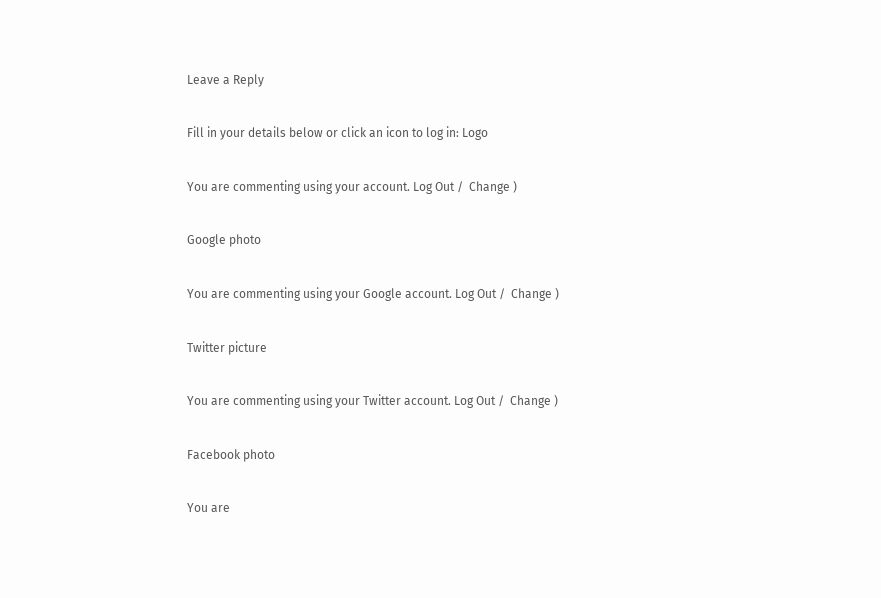Leave a Reply

Fill in your details below or click an icon to log in: Logo

You are commenting using your account. Log Out /  Change )

Google photo

You are commenting using your Google account. Log Out /  Change )

Twitter picture

You are commenting using your Twitter account. Log Out /  Change )

Facebook photo

You are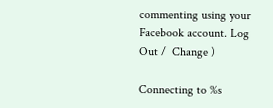commenting using your Facebook account. Log Out /  Change )

Connecting to %s